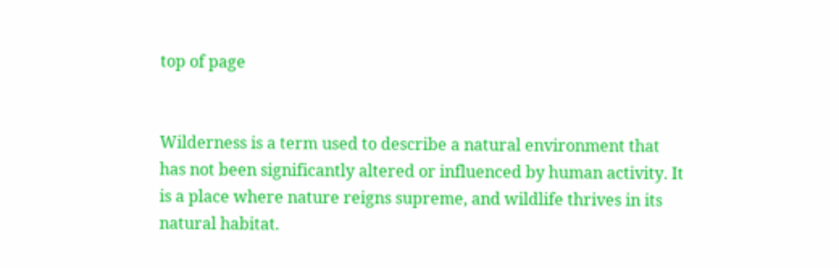top of page


Wilderness is a term used to describe a natural environment that has not been significantly altered or influenced by human activity. It is a place where nature reigns supreme, and wildlife thrives in its natural habitat.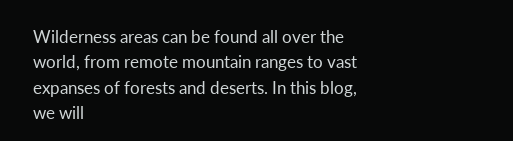Wilderness areas can be found all over the world, from remote mountain ranges to vast expanses of forests and deserts. In this blog, we will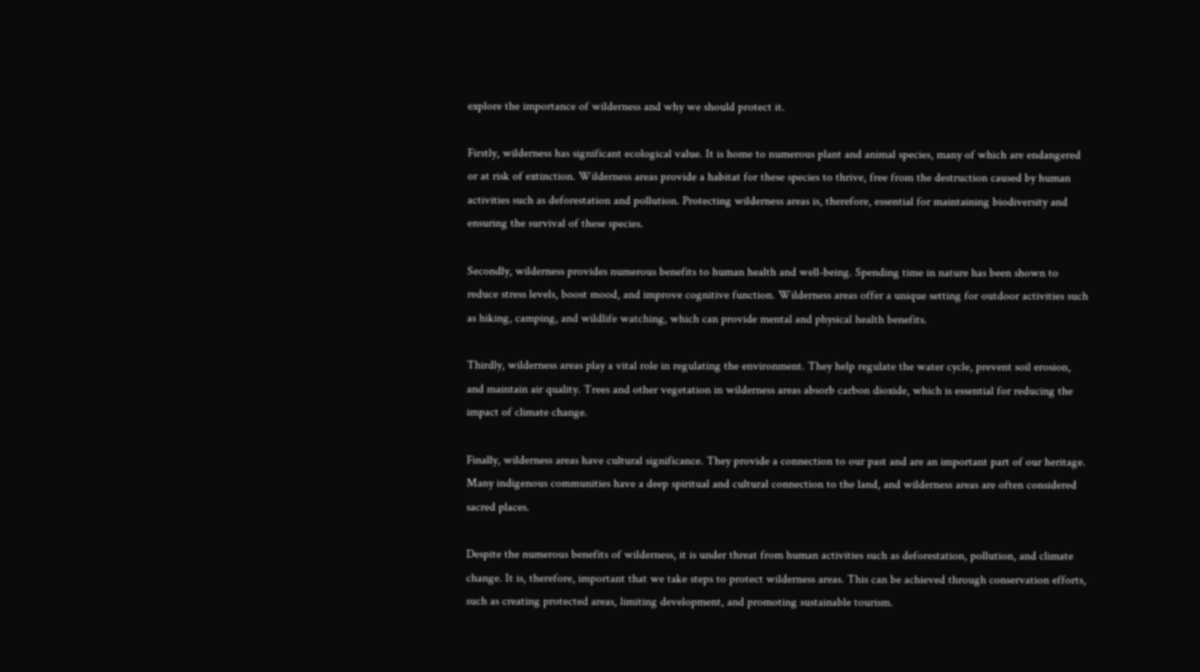explore the importance of wilderness and why we should protect it.

Firstly, wilderness has significant ecological value. It is home to numerous plant and animal species, many of which are endangered or at risk of extinction. Wilderness areas provide a habitat for these species to thrive, free from the destruction caused by human activities such as deforestation and pollution. Protecting wilderness areas is, therefore, essential for maintaining biodiversity and ensuring the survival of these species.

Secondly, wilderness provides numerous benefits to human health and well-being. Spending time in nature has been shown to reduce stress levels, boost mood, and improve cognitive function. Wilderness areas offer a unique setting for outdoor activities such as hiking, camping, and wildlife watching, which can provide mental and physical health benefits.

Thirdly, wilderness areas play a vital role in regulating the environment. They help regulate the water cycle, prevent soil erosion, and maintain air quality. Trees and other vegetation in wilderness areas absorb carbon dioxide, which is essential for reducing the impact of climate change.

Finally, wilderness areas have cultural significance. They provide a connection to our past and are an important part of our heritage. Many indigenous communities have a deep spiritual and cultural connection to the land, and wilderness areas are often considered sacred places.

Despite the numerous benefits of wilderness, it is under threat from human activities such as deforestation, pollution, and climate change. It is, therefore, important that we take steps to protect wilderness areas. This can be achieved through conservation efforts, such as creating protected areas, limiting development, and promoting sustainable tourism.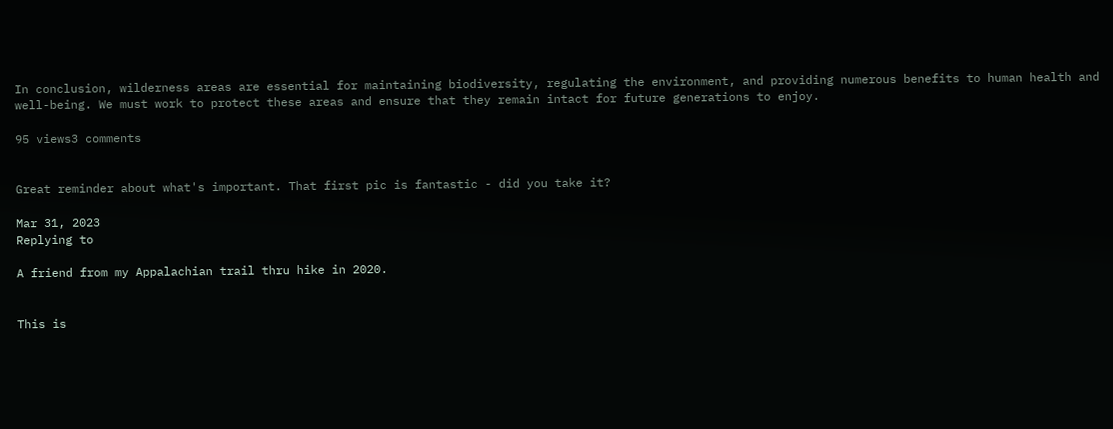In conclusion, wilderness areas are essential for maintaining biodiversity, regulating the environment, and providing numerous benefits to human health and well-being. We must work to protect these areas and ensure that they remain intact for future generations to enjoy.

95 views3 comments


Great reminder about what's important. That first pic is fantastic - did you take it?

Mar 31, 2023
Replying to

A friend from my Appalachian trail thru hike in 2020.


This is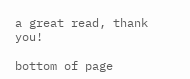a great read, thank you!

bottom of page